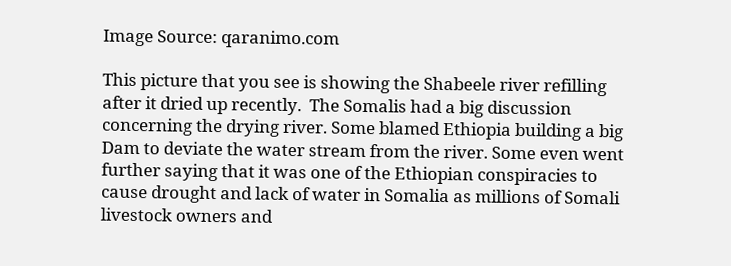Image Source: qaranimo.com

This picture that you see is showing the Shabeele river refilling after it dried up recently.  The Somalis had a big discussion concerning the drying river. Some blamed Ethiopia building a big Dam to deviate the water stream from the river. Some even went further saying that it was one of the Ethiopian conspiracies to cause drought and lack of water in Somalia as millions of Somali livestock owners and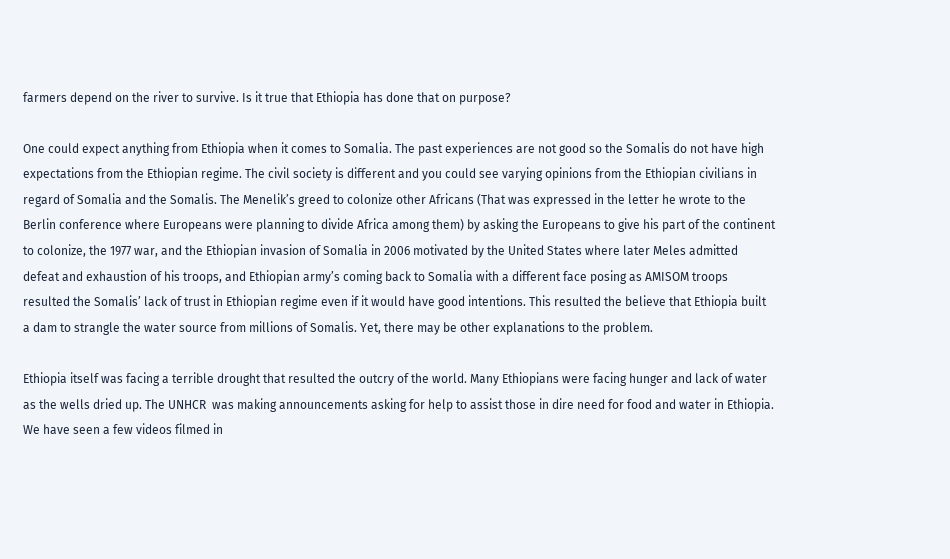farmers depend on the river to survive. Is it true that Ethiopia has done that on purpose?

One could expect anything from Ethiopia when it comes to Somalia. The past experiences are not good so the Somalis do not have high expectations from the Ethiopian regime. The civil society is different and you could see varying opinions from the Ethiopian civilians in regard of Somalia and the Somalis. The Menelik’s greed to colonize other Africans (That was expressed in the letter he wrote to the Berlin conference where Europeans were planning to divide Africa among them) by asking the Europeans to give his part of the continent to colonize, the 1977 war, and the Ethiopian invasion of Somalia in 2006 motivated by the United States where later Meles admitted defeat and exhaustion of his troops, and Ethiopian army’s coming back to Somalia with a different face posing as AMISOM troops resulted the Somalis’ lack of trust in Ethiopian regime even if it would have good intentions. This resulted the believe that Ethiopia built a dam to strangle the water source from millions of Somalis. Yet, there may be other explanations to the problem.

Ethiopia itself was facing a terrible drought that resulted the outcry of the world. Many Ethiopians were facing hunger and lack of water as the wells dried up. The UNHCR  was making announcements asking for help to assist those in dire need for food and water in Ethiopia. We have seen a few videos filmed in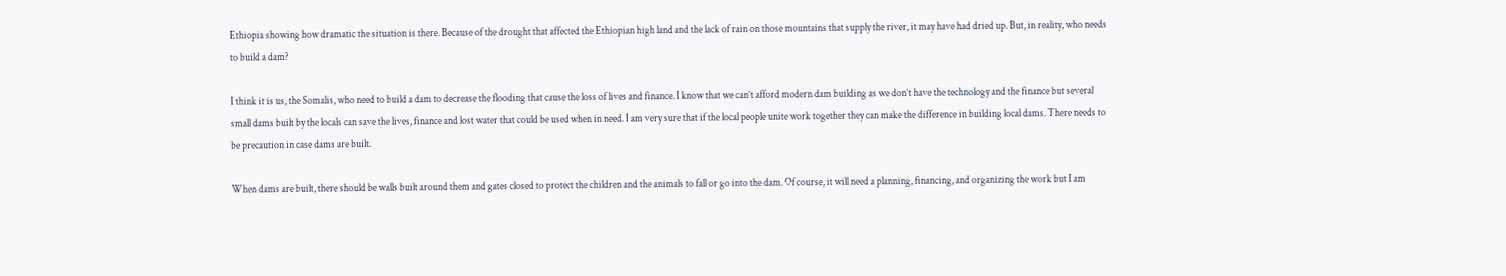Ethiopia showing how dramatic the situation is there. Because of the drought that affected the Ethiopian high land and the lack of rain on those mountains that supply the river, it may have had dried up. But, in reality, who needs to build a dam?

I think it is us, the Somalis, who need to build a dam to decrease the flooding that cause the loss of lives and finance. I know that we can’t afford modern dam building as we don’t have the technology and the finance but several small dams built by the locals can save the lives, finance and lost water that could be used when in need. I am very sure that if the local people unite work together they can make the difference in building local dams. There needs to be precaution in case dams are built.

When dams are built, there should be walls built around them and gates closed to protect the children and the animals to fall or go into the dam. Of course, it will need a planning, financing, and organizing the work but I am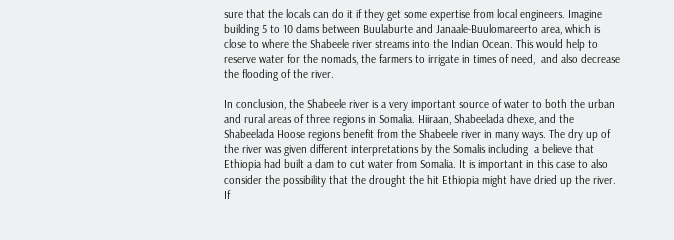sure that the locals can do it if they get some expertise from local engineers. Imagine building 5 to 10 dams between Buulaburte and Janaale-Buulomareerto area, which is close to where the Shabeele river streams into the Indian Ocean. This would help to reserve water for the nomads, the farmers to irrigate in times of need,  and also decrease the flooding of the river.

In conclusion, the Shabeele river is a very important source of water to both the urban and rural areas of three regions in Somalia. Hiiraan, Shabeelada dhexe, and the Shabeelada Hoose regions benefit from the Shabeele river in many ways. The dry up of the river was given different interpretations by the Somalis including  a believe that Ethiopia had built a dam to cut water from Somalia. It is important in this case to also consider the possibility that the drought the hit Ethiopia might have dried up the river. If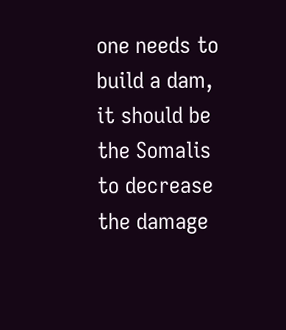one needs to build a dam, it should be the Somalis to decrease the damage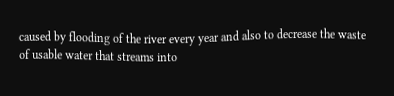caused by flooding of the river every year and also to decrease the waste of usable water that streams into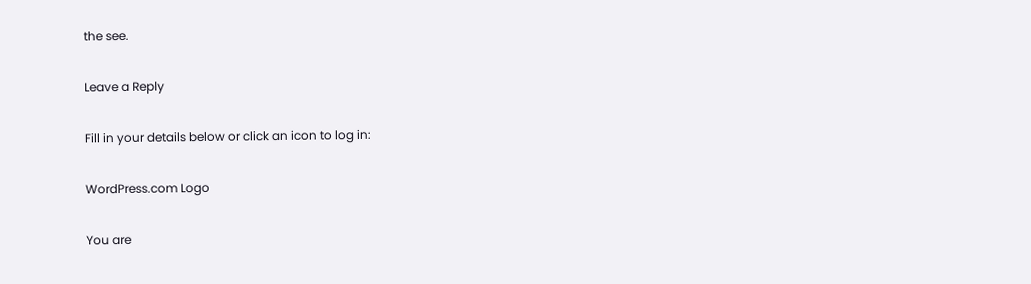the see.

Leave a Reply

Fill in your details below or click an icon to log in:

WordPress.com Logo

You are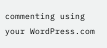commenting using your WordPress.com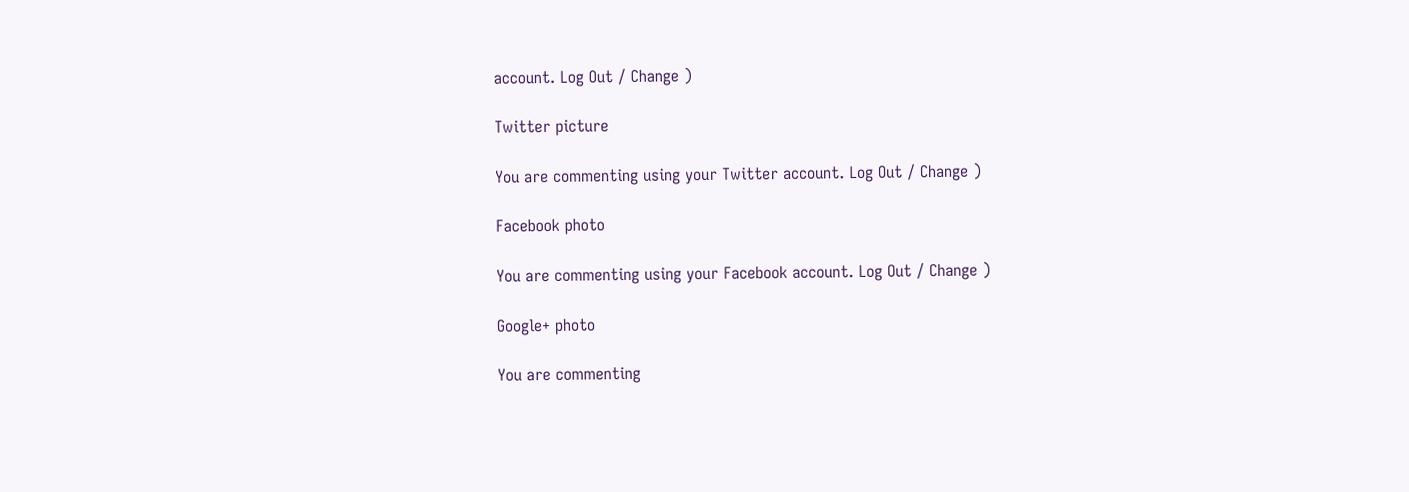account. Log Out / Change )

Twitter picture

You are commenting using your Twitter account. Log Out / Change )

Facebook photo

You are commenting using your Facebook account. Log Out / Change )

Google+ photo

You are commenting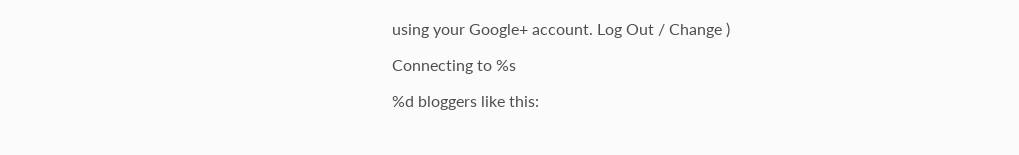using your Google+ account. Log Out / Change )

Connecting to %s

%d bloggers like this: